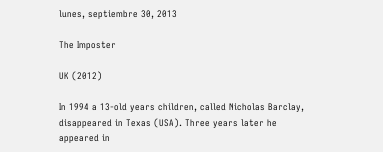lunes, septiembre 30, 2013

The Imposter

UK (2012)

In 1994 a 13-old years children, called Nicholas Barclay, disappeared in Texas (USA). Three years later he appeared in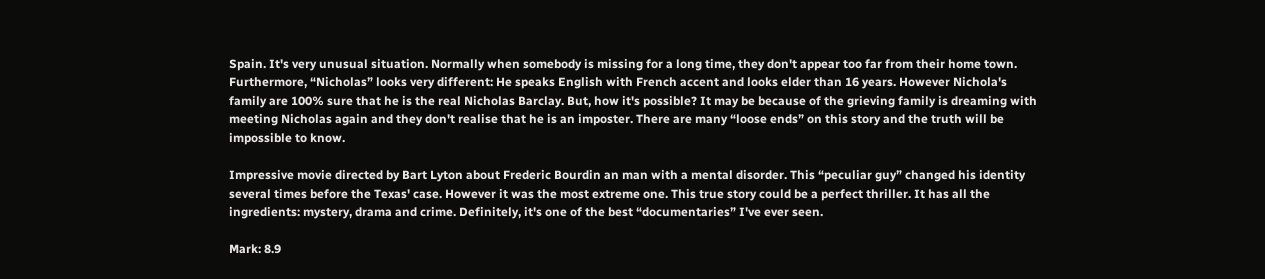Spain. It's very unusual situation. Normally when somebody is missing for a long time, they don't appear too far from their home town. Furthermore, “Nicholas” looks very different: He speaks English with French accent and looks elder than 16 years. However Nichola's family are 100% sure that he is the real Nicholas Barclay. But, how it's possible? It may be because of the grieving family is dreaming with meeting Nicholas again and they don't realise that he is an imposter. There are many “loose ends” on this story and the truth will be impossible to know.

Impressive movie directed by Bart Lyton about Frederic Bourdin an man with a mental disorder. This “peculiar guy” changed his identity several times before the Texas' case. However it was the most extreme one. This true story could be a perfect thriller. It has all the ingredients: mystery, drama and crime. Definitely, it's one of the best “documentaries” I've ever seen.

Mark: 8.9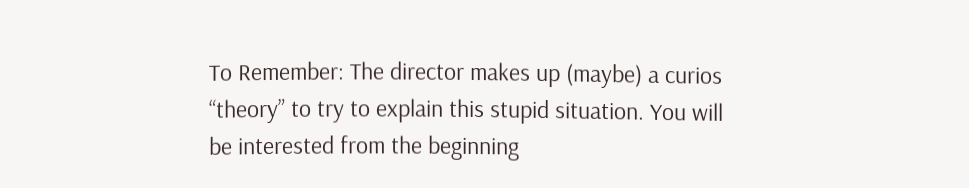To Remember: The director makes up (maybe) a curios “theory” to try to explain this stupid situation. You will be interested from the beginning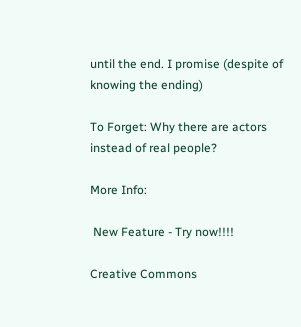until the end. I promise (despite of knowing the ending)

To Forget: Why there are actors instead of real people?

More Info:

 New Feature - Try now!!!!

Creative Commons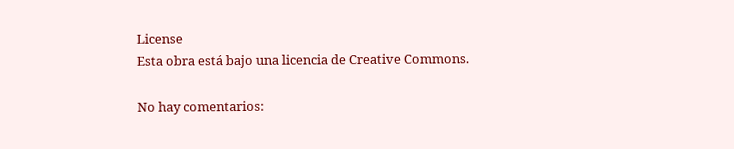License
Esta obra está bajo una licencia de Creative Commons.

No hay comentarios: